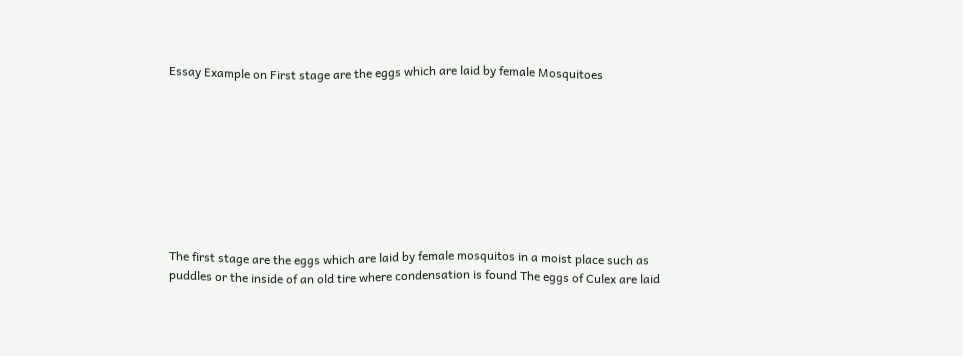Essay Example on First stage are the eggs which are laid by female Mosquitoes









The first stage are the eggs which are laid by female mosquitos in a moist place such as puddles or the inside of an old tire where condensation is found The eggs of Culex are laid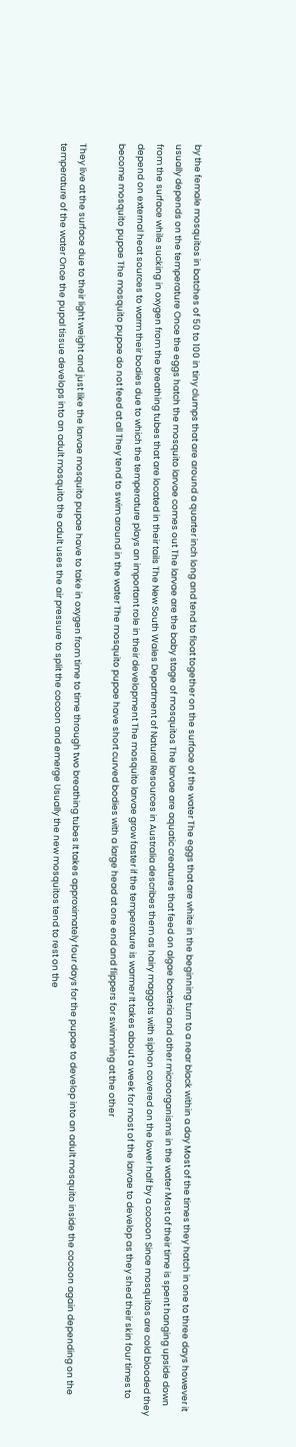by the female mosquitos in batches of 50 to 100 in tiny clumps that are around a quarter inch long and tend to float together on the surface of the water The eggs that are white in the beginning turn to a near black within a day Most of the times they hatch in one to three days however it usually depends on the temperature Once the eggs hatch the mosquito larvae comes out The larvae are the baby stage of mosquitos The larvae are aquatic creatures that feed on algae bacteria and other microorganisms in the water Most of their time is spent hanging upside down from the surface while sucking in oxygen from the breathing tubes that are located in their tails The New South Wales Department of Natural Resources in Australia describes them as hairy maggots with siphon covered on the lower half by a cocoon Since mosquitos are cold blooded they depend on external heat sources to warm their bodies due to which the temperature plays an important role in their development The mosquito larvae grow faster if the temperature is warmer It takes about a week for most of the larvae to develop as they shed their skin four times to become mosquito pupae The mosquito pupae do not feed at all They tend to swim around in the water The mosquito pupae have short curved bodies with a large head at one end and flippers for swimming at the other

They live at the surface due to their light weight and just like the larvae mosquito pupae have to take in oxygen from time to time through two breathing tubes It takes approximately four days for the pupae to develop into an adult mosquito inside the cocoon again depending on the temperature of the water Once the pupal tissue develops into an adult mosquito the adult uses the air pressure to split the cocoon and emerge Usually the new mosquitos tend to rest on the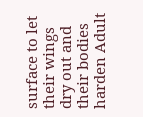surface to let their wings dry out and their bodies harden Adult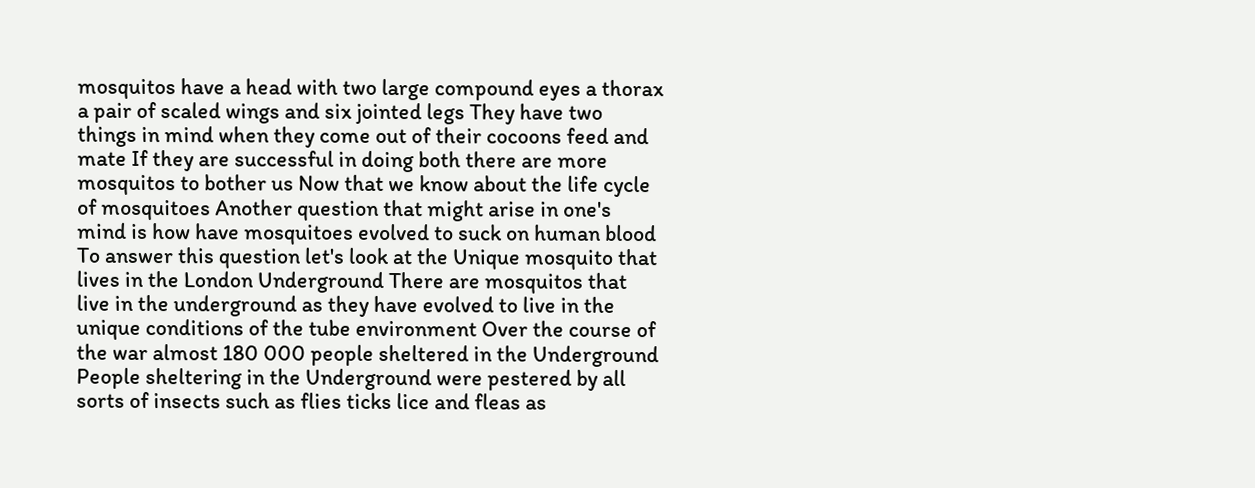mosquitos have a head with two large compound eyes a thorax a pair of scaled wings and six jointed legs They have two things in mind when they come out of their cocoons feed and mate If they are successful in doing both there are more mosquitos to bother us Now that we know about the life cycle of mosquitoes Another question that might arise in one's mind is how have mosquitoes evolved to suck on human blood To answer this question let's look at the Unique mosquito that lives in the London Underground There are mosquitos that live in the underground as they have evolved to live in the unique conditions of the tube environment Over the course of the war almost 180 000 people sheltered in the Underground People sheltering in the Underground were pestered by all sorts of insects such as flies ticks lice and fleas as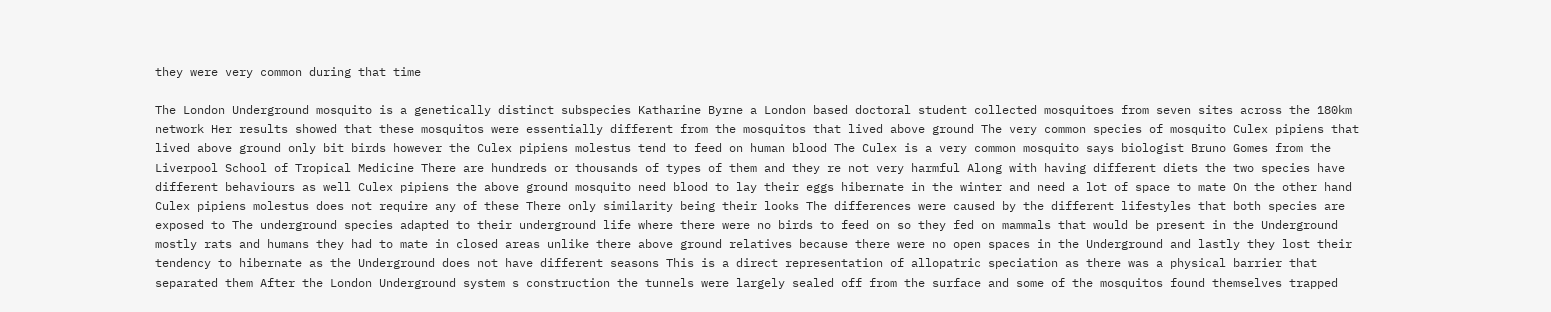they were very common during that time

The London Underground mosquito is a genetically distinct subspecies Katharine Byrne a London based doctoral student collected mosquitoes from seven sites across the 180km network Her results showed that these mosquitos were essentially different from the mosquitos that lived above ground The very common species of mosquito Culex pipiens that lived above ground only bit birds however the Culex pipiens molestus tend to feed on human blood The Culex is a very common mosquito says biologist Bruno Gomes from the Liverpool School of Tropical Medicine There are hundreds or thousands of types of them and they re not very harmful Along with having different diets the two species have different behaviours as well Culex pipiens the above ground mosquito need blood to lay their eggs hibernate in the winter and need a lot of space to mate On the other hand Culex pipiens molestus does not require any of these There only similarity being their looks The differences were caused by the different lifestyles that both species are exposed to The underground species adapted to their underground life where there were no birds to feed on so they fed on mammals that would be present in the Underground mostly rats and humans they had to mate in closed areas unlike there above ground relatives because there were no open spaces in the Underground and lastly they lost their tendency to hibernate as the Underground does not have different seasons This is a direct representation of allopatric speciation as there was a physical barrier that separated them After the London Underground system s construction the tunnels were largely sealed off from the surface and some of the mosquitos found themselves trapped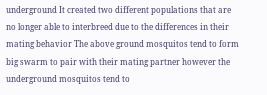underground It created two different populations that are no longer able to interbreed due to the differences in their mating behavior The above ground mosquitos tend to form big swarm to pair with their mating partner however the underground mosquitos tend to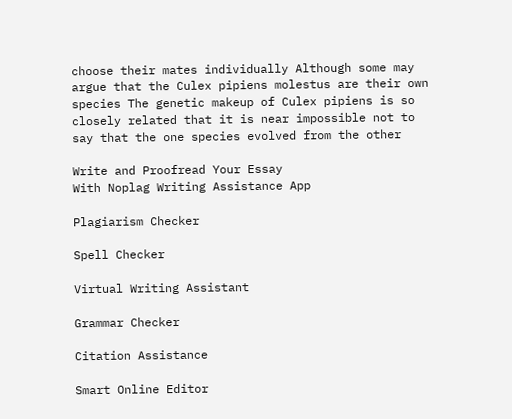choose their mates individually Although some may argue that the Culex pipiens molestus are their own species The genetic makeup of Culex pipiens is so closely related that it is near impossible not to say that the one species evolved from the other

Write and Proofread Your Essay
With Noplag Writing Assistance App

Plagiarism Checker

Spell Checker

Virtual Writing Assistant

Grammar Checker

Citation Assistance

Smart Online Editor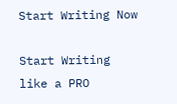Start Writing Now

Start Writing like a PRO